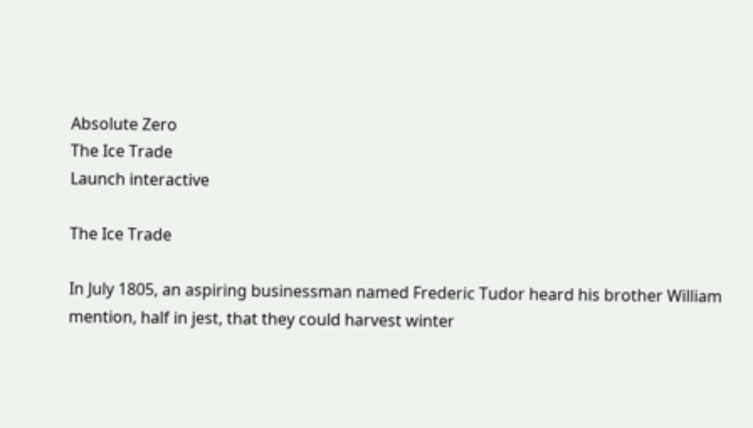Absolute Zero
The Ice Trade
Launch interactive

The Ice Trade

In July 1805, an aspiring businessman named Frederic Tudor heard his brother William mention, half in jest, that they could harvest winter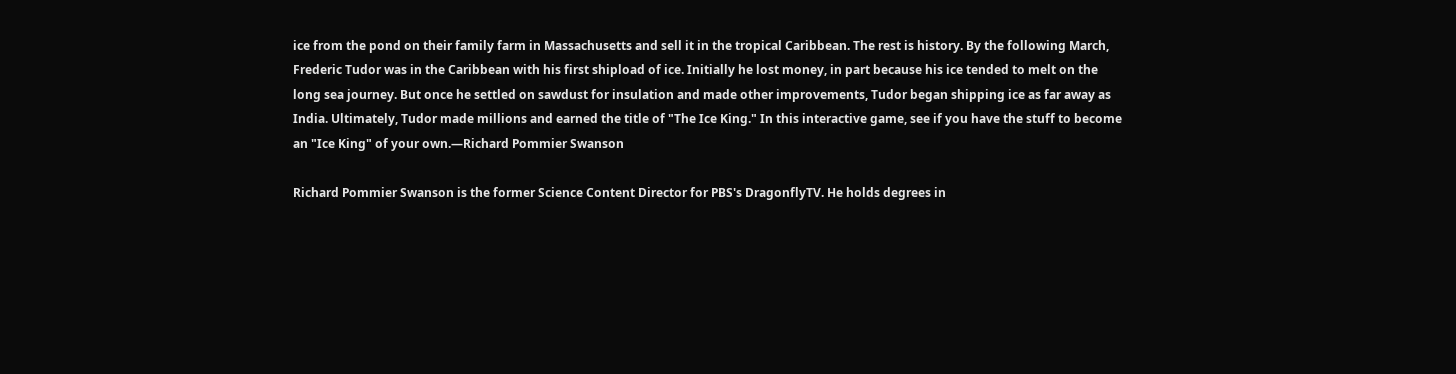ice from the pond on their family farm in Massachusetts and sell it in the tropical Caribbean. The rest is history. By the following March, Frederic Tudor was in the Caribbean with his first shipload of ice. Initially he lost money, in part because his ice tended to melt on the long sea journey. But once he settled on sawdust for insulation and made other improvements, Tudor began shipping ice as far away as India. Ultimately, Tudor made millions and earned the title of "The Ice King." In this interactive game, see if you have the stuff to become an "Ice King" of your own.—Richard Pommier Swanson

Richard Pommier Swanson is the former Science Content Director for PBS's DragonflyTV. He holds degrees in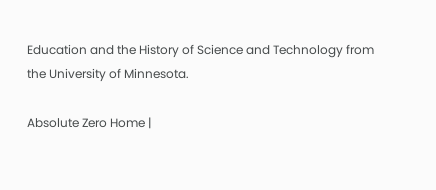Education and the History of Science and Technology from the University of Minnesota.

Absolute Zero Home |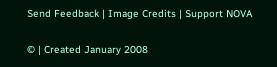Send Feedback | Image Credits | Support NOVA

© | Created January 2008